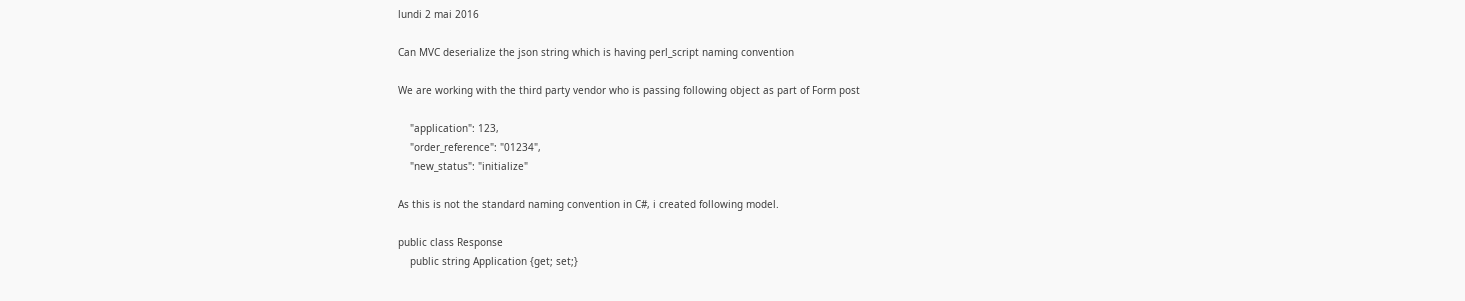lundi 2 mai 2016

Can MVC deserialize the json string which is having perl_script naming convention

We are working with the third party vendor who is passing following object as part of Form post

    "application": 123,
    "order_reference": "01234",
    "new_status": "initialize"

As this is not the standard naming convention in C#, i created following model.

public class Response
    public string Application {get; set;}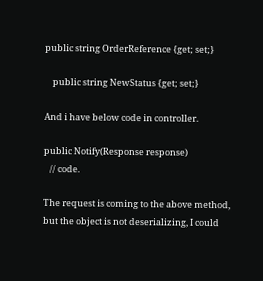public string OrderReference {get; set;}

    public string NewStatus {get; set;}

And i have below code in controller.

public Notify(Response response)
   // code.

The request is coming to the above method, but the object is not deserializing, I could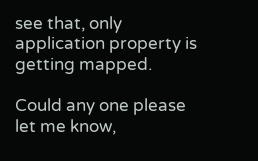see that, only application property is getting mapped.

Could any one please let me know,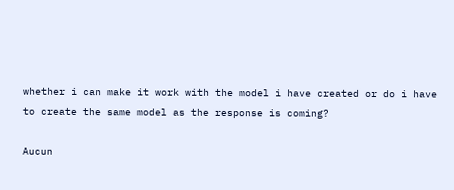whether i can make it work with the model i have created or do i have to create the same model as the response is coming?

Aucun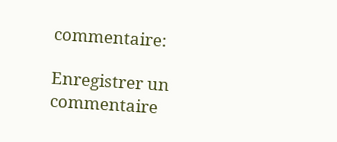commentaire:

Enregistrer un commentaire